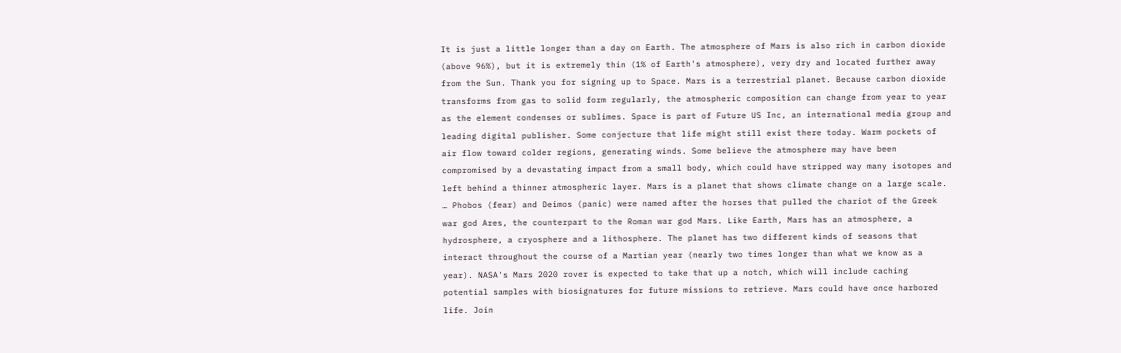It is just a little longer than a day on Earth. The atmosphere of Mars is also rich in carbon dioxide (above 96%), but it is extremely thin (1% of Earth's atmosphere), very dry and located further away from the Sun. Thank you for signing up to Space. Mars is a terrestrial planet. Because carbon dioxide transforms from gas to solid form regularly, the atmospheric composition can change from year to year as the element condenses or sublimes. Space is part of Future US Inc, an international media group and leading digital publisher. Some conjecture that life might still exist there today. Warm pockets of air flow toward colder regions, generating winds. Some believe the atmosphere may have been compromised by a devastating impact from a small body, which could have stripped way many isotopes and left behind a thinner atmospheric layer. Mars is a planet that shows climate change on a large scale. … Phobos (fear) and Deimos (panic) were named after the horses that pulled the chariot of the Greek war god Ares, the counterpart to the Roman war god Mars. Like Earth, Mars has an atmosphere, a hydrosphere, a cryosphere and a lithosphere. The planet has two different kinds of seasons that interact throughout the course of a Martian year (nearly two times longer than what we know as a year). NASA's Mars 2020 rover is expected to take that up a notch, which will include caching potential samples with biosignatures for future missions to retrieve. Mars could have once harbored life. Join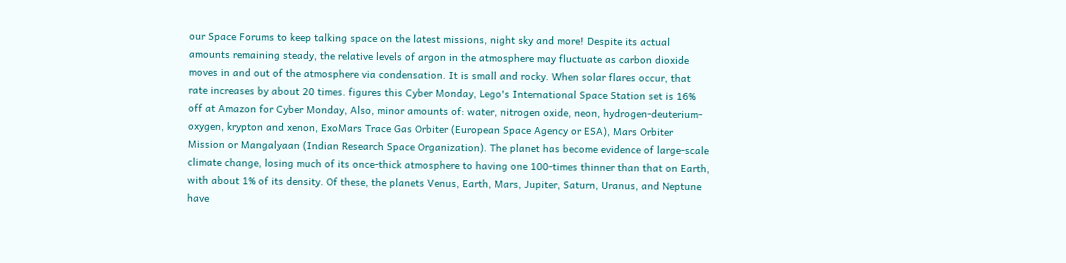our Space Forums to keep talking space on the latest missions, night sky and more! Despite its actual amounts remaining steady, the relative levels of argon in the atmosphere may fluctuate as carbon dioxide moves in and out of the atmosphere via condensation. It is small and rocky. When solar flares occur, that rate increases by about 20 times. figures this Cyber Monday, Lego's International Space Station set is 16% off at Amazon for Cyber Monday, Also, minor amounts of: water, nitrogen oxide, neon, hydrogen-deuterium-oxygen, krypton and xenon, ExoMars Trace Gas Orbiter (European Space Agency or ESA), Mars Orbiter Mission or Mangalyaan (Indian Research Space Organization). The planet has become evidence of large-scale climate change, losing much of its once-thick atmosphere to having one 100-times thinner than that on Earth, with about 1% of its density. Of these, the planets Venus, Earth, Mars, Jupiter, Saturn, Uranus, and Neptune have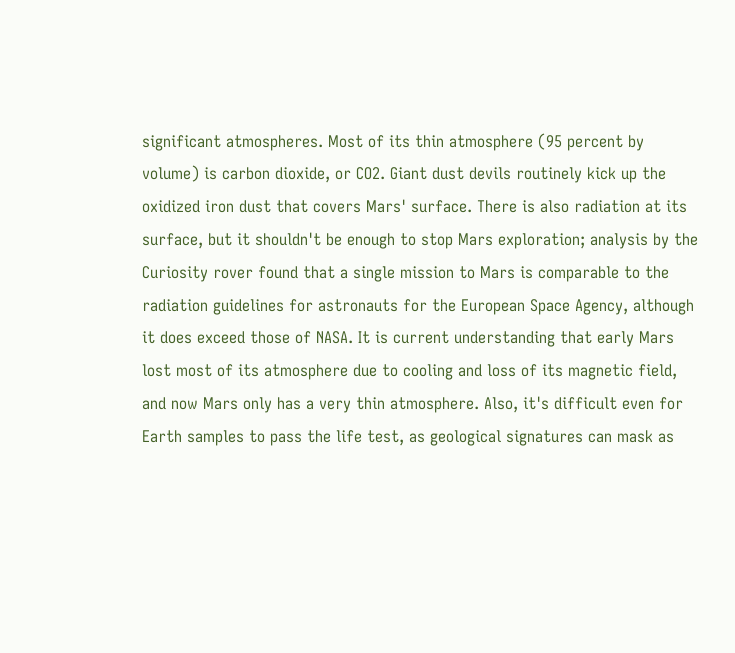significant atmospheres. Most of its thin atmosphere (95 percent by volume) is carbon dioxide, or CO2. Giant dust devils routinely kick up the oxidized iron dust that covers Mars' surface. There is also radiation at its surface, but it shouldn't be enough to stop Mars exploration; analysis by the Curiosity rover found that a single mission to Mars is comparable to the radiation guidelines for astronauts for the European Space Agency, although it does exceed those of NASA. It is current understanding that early Mars lost most of its atmosphere due to cooling and loss of its magnetic field, and now Mars only has a very thin atmosphere. Also, it's difficult even for Earth samples to pass the life test, as geological signatures can mask as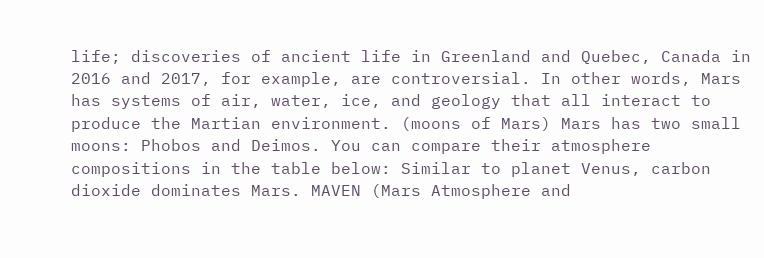life; discoveries of ancient life in Greenland and Quebec, Canada in 2016 and 2017, for example, are controversial. In other words, Mars has systems of air, water, ice, and geology that all interact to produce the Martian environment. (moons of Mars) Mars has two small moons: Phobos and Deimos. You can compare their atmosphere compositions in the table below: Similar to planet Venus, carbon dioxide dominates Mars. MAVEN (Mars Atmosphere and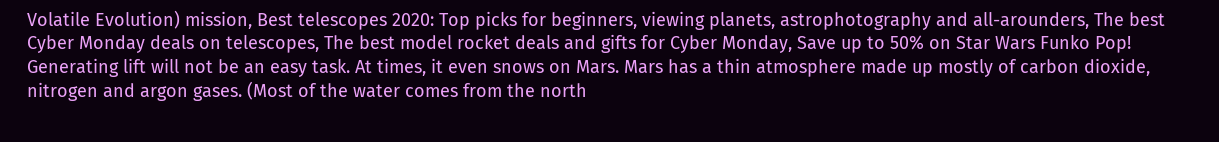Volatile Evolution) mission, Best telescopes 2020: Top picks for beginners, viewing planets, astrophotography and all-arounders, The best Cyber Monday deals on telescopes, The best model rocket deals and gifts for Cyber Monday, Save up to 50% on Star Wars Funko Pop! Generating lift will not be an easy task. At times, it even snows on Mars. Mars has a thin atmosphere made up mostly of carbon dioxide, nitrogen and argon gases. (Most of the water comes from the north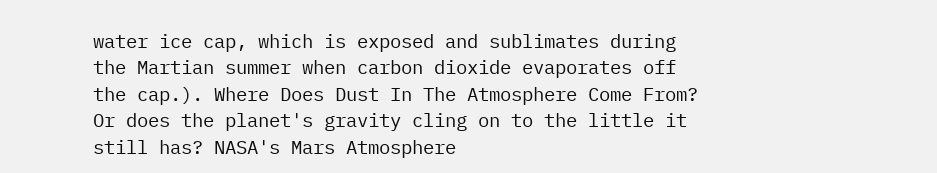water ice cap, which is exposed and sublimates during the Martian summer when carbon dioxide evaporates off the cap.). Where Does Dust In The Atmosphere Come From? Or does the planet's gravity cling on to the little it still has? NASA's Mars Atmosphere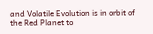and Volatile Evolution is in orbit of the Red Planet to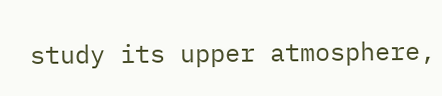study its upper atmosphere,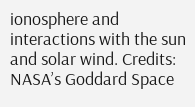ionosphere and interactions with the sun and solar wind. Credits: NASA’s Goddard Space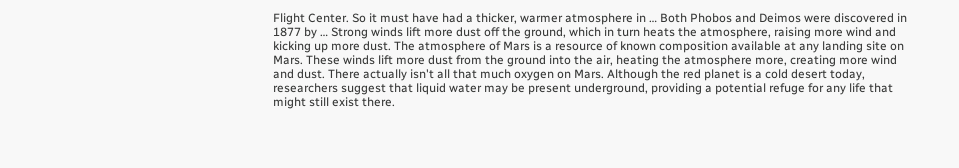Flight Center. So it must have had a thicker, warmer atmosphere in … Both Phobos and Deimos were discovered in 1877 by … Strong winds lift more dust off the ground, which in turn heats the atmosphere, raising more wind and kicking up more dust. The atmosphere of Mars is a resource of known composition available at any landing site on Mars. These winds lift more dust from the ground into the air, heating the atmosphere more, creating more wind and dust. There actually isn't all that much oxygen on Mars. Although the red planet is a cold desert today, researchers suggest that liquid water may be present underground, providing a potential refuge for any life that might still exist there.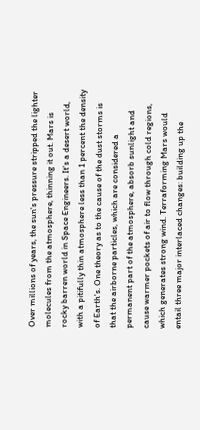Over millions of years, the sun's pressure stripped the lighter molecules from the atmosphere, thinning it out. Mars is rocky barren world in Space Engineers. It's a desert world, with a pitifully thin atmosphere less than 1 percent the density of Earth's. One theory as to the cause of the dust storms is that the airborne particles, which are considered a permanent part of the atmosphere, absorb sunlight and cause warmer pockets of air to flow through cold regions, which generates strong wind. Terraforming Mars would entail three major interlaced changes: building up the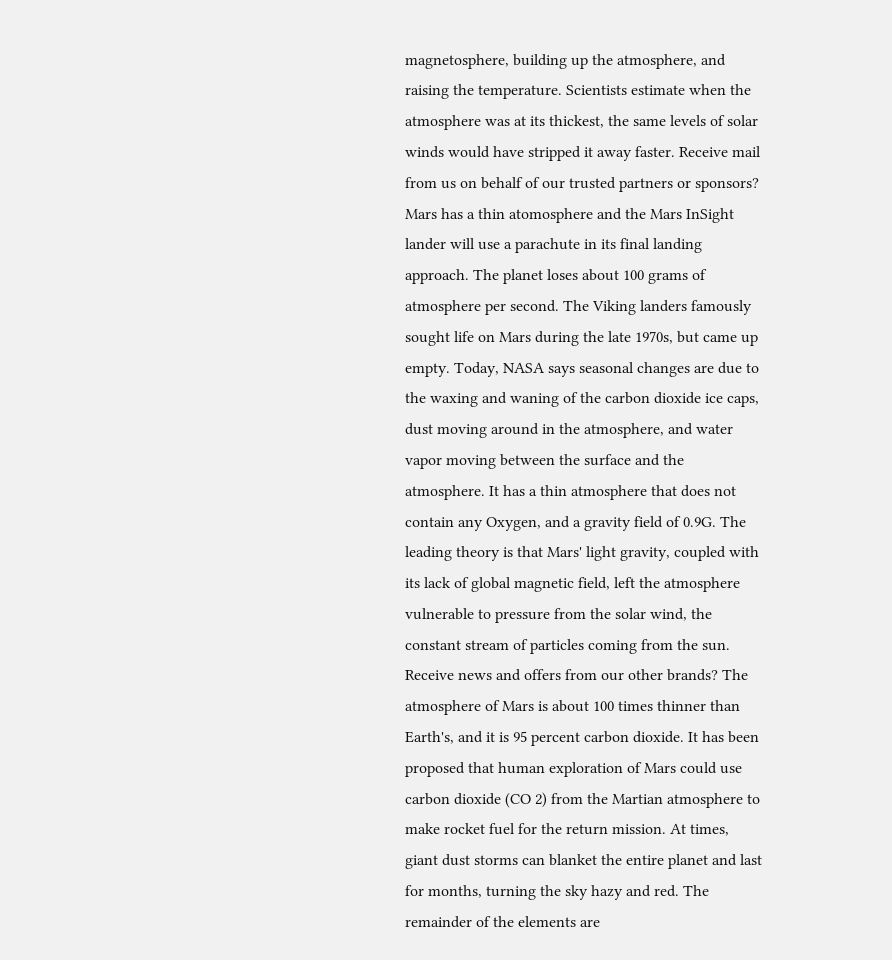magnetosphere, building up the atmosphere, and raising the temperature. Scientists estimate when the atmosphere was at its thickest, the same levels of solar winds would have stripped it away faster. Receive mail from us on behalf of our trusted partners or sponsors? Mars has a thin atomosphere and the Mars InSight lander will use a parachute in its final landing approach. The planet loses about 100 grams of atmosphere per second. The Viking landers famously sought life on Mars during the late 1970s, but came up empty. Today, NASA says seasonal changes are due to the waxing and waning of the carbon dioxide ice caps, dust moving around in the atmosphere, and water vapor moving between the surface and the atmosphere. It has a thin atmosphere that does not contain any Oxygen, and a gravity field of 0.9G. The leading theory is that Mars' light gravity, coupled with its lack of global magnetic field, left the atmosphere vulnerable to pressure from the solar wind, the constant stream of particles coming from the sun. Receive news and offers from our other brands? The atmosphere of Mars is about 100 times thinner than Earth's, and it is 95 percent carbon dioxide. It has been proposed that human exploration of Mars could use carbon dioxide (CO 2) from the Martian atmosphere to make rocket fuel for the return mission. At times, giant dust storms can blanket the entire planet and last for months, turning the sky hazy and red. The remainder of the elements are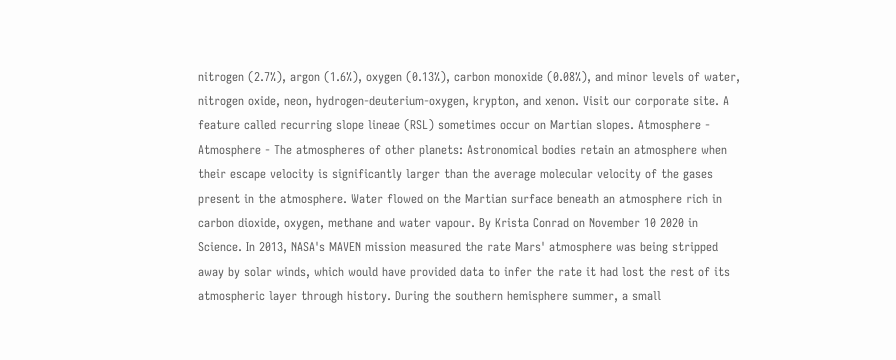nitrogen (2.7%), argon (1.6%), oxygen (0.13%), carbon monoxide (0.08%), and minor levels of water, nitrogen oxide, neon, hydrogen-deuterium-oxygen, krypton, and xenon. Visit our corporate site. A feature called recurring slope lineae (RSL) sometimes occur on Martian slopes. Atmosphere - Atmosphere - The atmospheres of other planets: Astronomical bodies retain an atmosphere when their escape velocity is significantly larger than the average molecular velocity of the gases present in the atmosphere. Water flowed on the Martian surface beneath an atmosphere rich in carbon dioxide, oxygen, methane and water vapour. By Krista Conrad on November 10 2020 in Science. In 2013, NASA's MAVEN mission measured the rate Mars' atmosphere was being stripped away by solar winds, which would have provided data to infer the rate it had lost the rest of its atmospheric layer through history. During the southern hemisphere summer, a small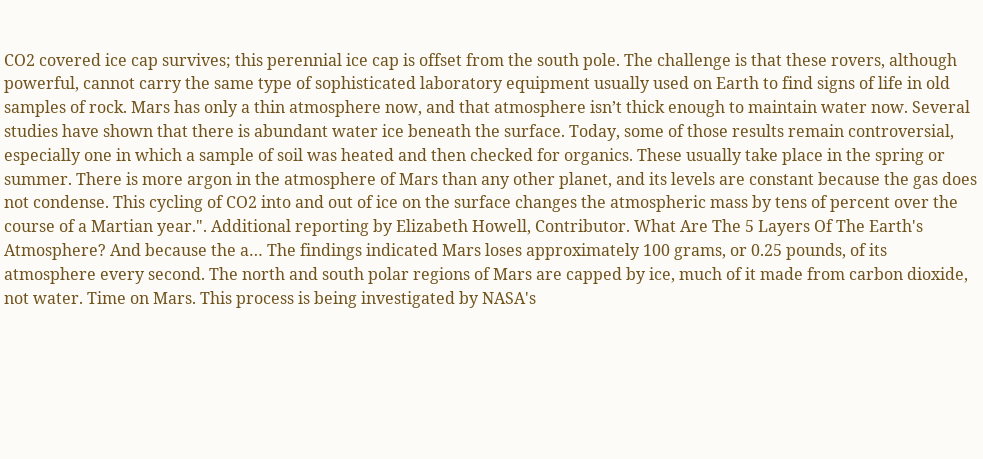CO2 covered ice cap survives; this perennial ice cap is offset from the south pole. The challenge is that these rovers, although powerful, cannot carry the same type of sophisticated laboratory equipment usually used on Earth to find signs of life in old samples of rock. Mars has only a thin atmosphere now, and that atmosphere isn’t thick enough to maintain water now. Several studies have shown that there is abundant water ice beneath the surface. Today, some of those results remain controversial, especially one in which a sample of soil was heated and then checked for organics. These usually take place in the spring or summer. There is more argon in the atmosphere of Mars than any other planet, and its levels are constant because the gas does not condense. This cycling of CO2 into and out of ice on the surface changes the atmospheric mass by tens of percent over the course of a Martian year.". Additional reporting by Elizabeth Howell, Contributor. What Are The 5 Layers Of The Earth's Atmosphere? And because the a… The findings indicated Mars loses approximately 100 grams, or 0.25 pounds, of its atmosphere every second. The north and south polar regions of Mars are capped by ice, much of it made from carbon dioxide, not water. Time on Mars. This process is being investigated by NASA's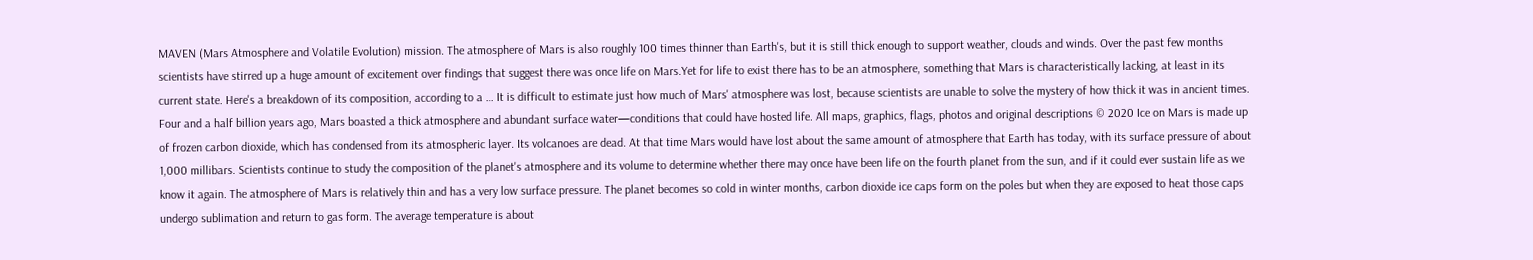MAVEN (Mars Atmosphere and Volatile Evolution) mission. The atmosphere of Mars is also roughly 100 times thinner than Earth's, but it is still thick enough to support weather, clouds and winds. Over the past few months scientists have stirred up a huge amount of excitement over findings that suggest there was once life on Mars.Yet for life to exist there has to be an atmosphere, something that Mars is characteristically lacking, at least in its current state. Here's a breakdown of its composition, according to a … It is difficult to estimate just how much of Mars' atmosphere was lost, because scientists are unable to solve the mystery of how thick it was in ancient times. Four and a half billion years ago, Mars boasted a thick atmosphere and abundant surface water—conditions that could have hosted life. All maps, graphics, flags, photos and original descriptions © 2020 Ice on Mars is made up of frozen carbon dioxide, which has condensed from its atmospheric layer. Its volcanoes are dead. At that time Mars would have lost about the same amount of atmosphere that Earth has today, with its surface pressure of about 1,000 millibars. Scientists continue to study the composition of the planet's atmosphere and its volume to determine whether there may once have been life on the fourth planet from the sun, and if it could ever sustain life as we know it again. The atmosphere of Mars is relatively thin and has a very low surface pressure. The planet becomes so cold in winter months, carbon dioxide ice caps form on the poles but when they are exposed to heat those caps undergo sublimation and return to gas form. The average temperature is about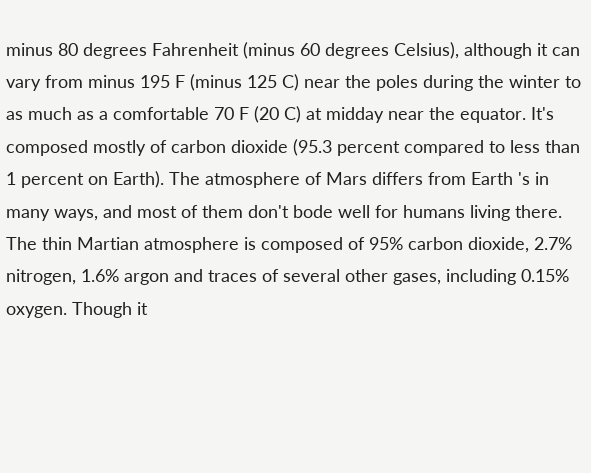minus 80 degrees Fahrenheit (minus 60 degrees Celsius), although it can vary from minus 195 F (minus 125 C) near the poles during the winter to as much as a comfortable 70 F (20 C) at midday near the equator. It's composed mostly of carbon dioxide (95.3 percent compared to less than 1 percent on Earth). The atmosphere of Mars differs from Earth 's in many ways, and most of them don't bode well for humans living there. The thin Martian atmosphere is composed of 95% carbon dioxide, 2.7% nitrogen, 1.6% argon and traces of several other gases, including 0.15% oxygen. Though it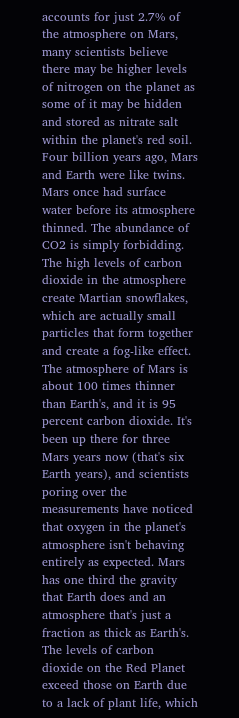accounts for just 2.7% of the atmosphere on Mars, many scientists believe there may be higher levels of nitrogen on the planet as some of it may be hidden and stored as nitrate salt within the planet's red soil. Four billion years ago, Mars and Earth were like twins. Mars once had surface water before its atmosphere thinned. The abundance of CO2 is simply forbidding. The high levels of carbon dioxide in the atmosphere create Martian snowflakes, which are actually small particles that form together and create a fog-like effect. The atmosphere of Mars is about 100 times thinner than Earth's, and it is 95 percent carbon dioxide. It's been up there for three Mars years now (that's six Earth years), and scientists poring over the measurements have noticed that oxygen in the planet's atmosphere isn't behaving entirely as expected. Mars has one third the gravity that Earth does and an atmosphere that's just a fraction as thick as Earth's. The levels of carbon dioxide on the Red Planet exceed those on Earth due to a lack of plant life, which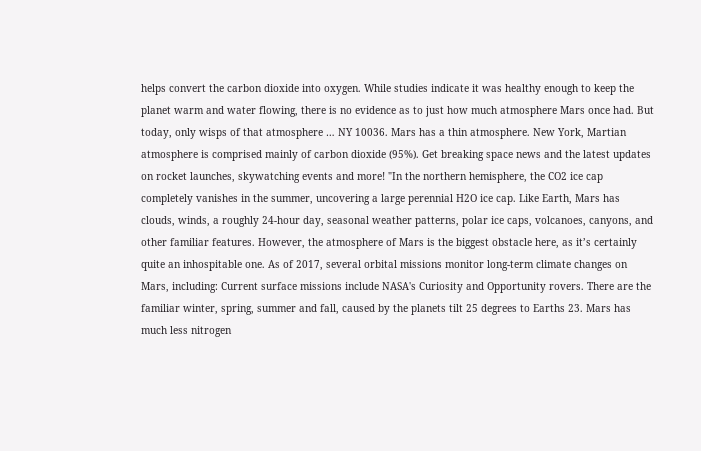helps convert the carbon dioxide into oxygen. While studies indicate it was healthy enough to keep the planet warm and water flowing, there is no evidence as to just how much atmosphere Mars once had. But today, only wisps of that atmosphere … NY 10036. Mars has a thin atmosphere. New York, Martian atmosphere is comprised mainly of carbon dioxide (95%). Get breaking space news and the latest updates on rocket launches, skywatching events and more! "In the northern hemisphere, the CO2 ice cap completely vanishes in the summer, uncovering a large perennial H2O ice cap. Like Earth, Mars has clouds, winds, a roughly 24-hour day, seasonal weather patterns, polar ice caps, volcanoes, canyons, and other familiar features. However, the atmosphere of Mars is the biggest obstacle here, as it’s certainly quite an inhospitable one. As of 2017, several orbital missions monitor long-term climate changes on Mars, including: Current surface missions include NASA's Curiosity and Opportunity rovers. There are the familiar winter, spring, summer and fall, caused by the planets tilt 25 degrees to Earths 23. Mars has much less nitrogen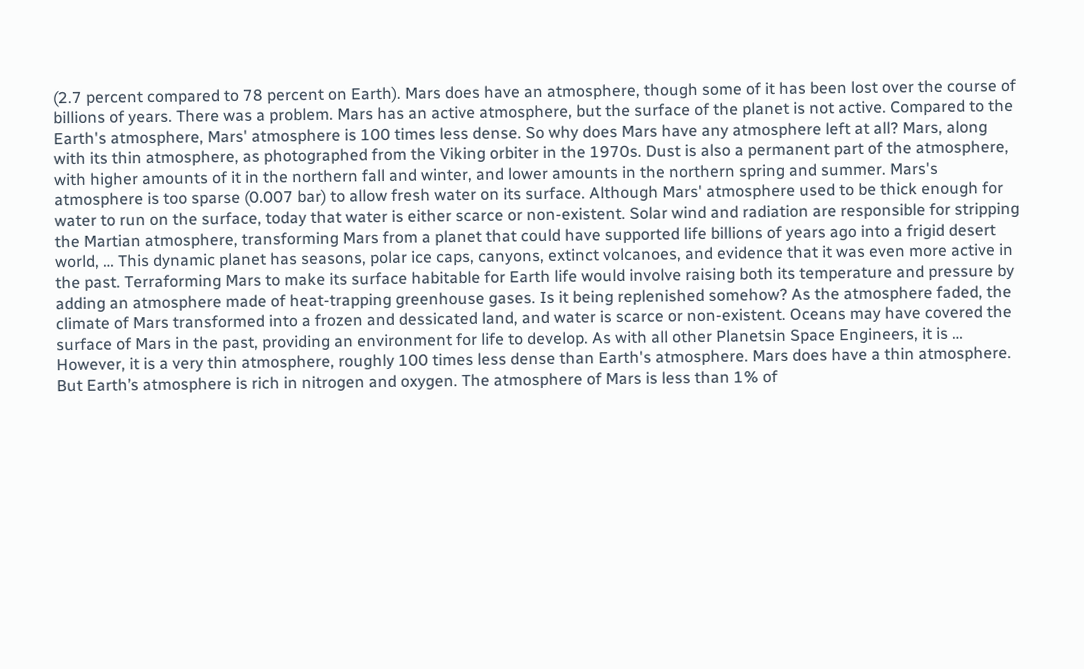(2.7 percent compared to 78 percent on Earth). Mars does have an atmosphere, though some of it has been lost over the course of billions of years. There was a problem. Mars has an active atmosphere, but the surface of the planet is not active. Compared to the Earth's atmosphere, Mars' atmosphere is 100 times less dense. So why does Mars have any atmosphere left at all? Mars, along with its thin atmosphere, as photographed from the Viking orbiter in the 1970s. Dust is also a permanent part of the atmosphere, with higher amounts of it in the northern fall and winter, and lower amounts in the northern spring and summer. Mars's atmosphere is too sparse (0.007 bar) to allow fresh water on its surface. Although Mars' atmosphere used to be thick enough for water to run on the surface, today that water is either scarce or non-existent. Solar wind and radiation are responsible for stripping the Martian atmosphere, transforming Mars from a planet that could have supported life billions of years ago into a frigid desert world, … This dynamic planet has seasons, polar ice caps, canyons, extinct volcanoes, and evidence that it was even more active in the past. Terraforming Mars to make its surface habitable for Earth life would involve raising both its temperature and pressure by adding an atmosphere made of heat-trapping greenhouse gases. Is it being replenished somehow? As the atmosphere faded, the climate of Mars transformed into a frozen and dessicated land, and water is scarce or non-existent. Oceans may have covered the surface of Mars in the past, providing an environment for life to develop. As with all other Planetsin Space Engineers, it is … However, it is a very thin atmosphere, roughly 100 times less dense than Earth's atmosphere. Mars does have a thin atmosphere. But Earth’s atmosphere is rich in nitrogen and oxygen. The atmosphere of Mars is less than 1% of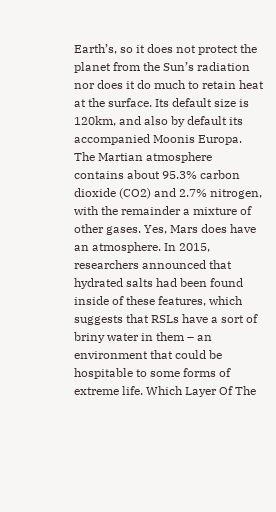Earth’s, so it does not protect the planet from the Sun’s radiation nor does it do much to retain heat at the surface. Its default size is 120km, and also by default its accompanied Moonis Europa. The Martian atmosphere contains about 95.3% carbon dioxide (CO2) and 2.7% nitrogen, with the remainder a mixture of other gases. Yes, Mars does have an atmosphere. In 2015, researchers announced that hydrated salts had been found inside of these features, which suggests that RSLs have a sort of briny water in them – an environment that could be hospitable to some forms of extreme life. Which Layer Of The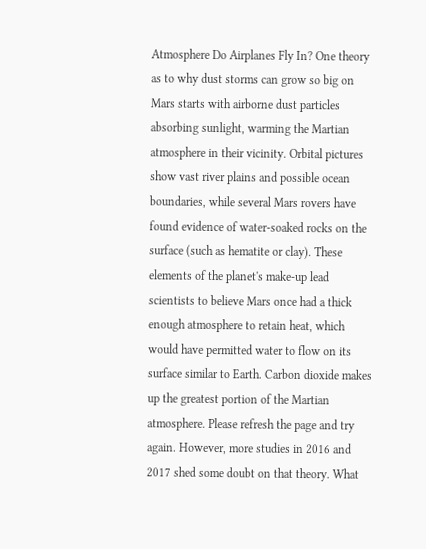Atmosphere Do Airplanes Fly In? One theory as to why dust storms can grow so big on Mars starts with airborne dust particles absorbing sunlight, warming the Martian atmosphere in their vicinity. Orbital pictures show vast river plains and possible ocean boundaries, while several Mars rovers have found evidence of water-soaked rocks on the surface (such as hematite or clay). These elements of the planet's make-up lead scientists to believe Mars once had a thick enough atmosphere to retain heat, which would have permitted water to flow on its surface similar to Earth. Carbon dioxide makes up the greatest portion of the Martian atmosphere. Please refresh the page and try again. However, more studies in 2016 and 2017 shed some doubt on that theory. What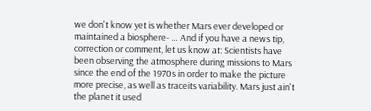we don't know yet is whether Mars ever developed or maintained a biosphere- … And if you have a news tip, correction or comment, let us know at: Scientists have been observing the atmosphere during missions to Mars since the end of the 1970s in order to make the picture more precise, as well as traceits variability. Mars just ain't the planet it used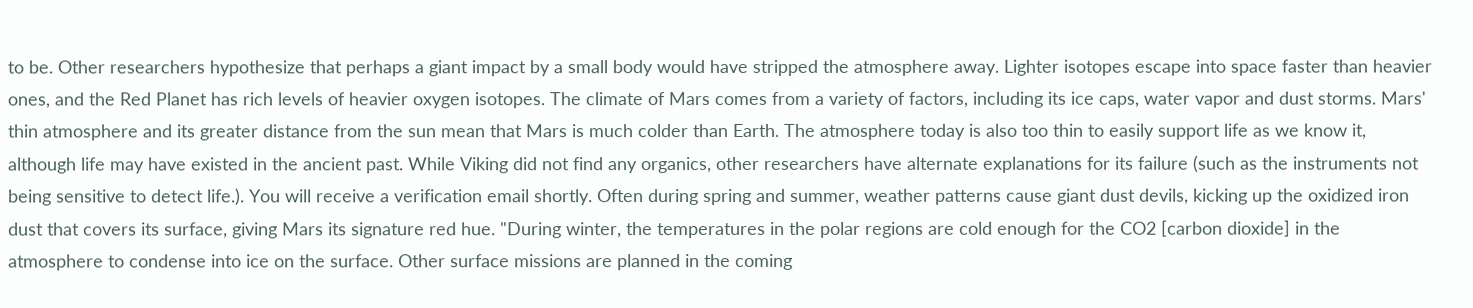to be. Other researchers hypothesize that perhaps a giant impact by a small body would have stripped the atmosphere away. Lighter isotopes escape into space faster than heavier ones, and the Red Planet has rich levels of heavier oxygen isotopes. The climate of Mars comes from a variety of factors, including its ice caps, water vapor and dust storms. Mars' thin atmosphere and its greater distance from the sun mean that Mars is much colder than Earth. The atmosphere today is also too thin to easily support life as we know it, although life may have existed in the ancient past. While Viking did not find any organics, other researchers have alternate explanations for its failure (such as the instruments not being sensitive to detect life.). You will receive a verification email shortly. Often during spring and summer, weather patterns cause giant dust devils, kicking up the oxidized iron dust that covers its surface, giving Mars its signature red hue. "During winter, the temperatures in the polar regions are cold enough for the CO2 [carbon dioxide] in the atmosphere to condense into ice on the surface. Other surface missions are planned in the coming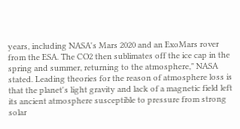years, including NASA's Mars 2020 and an ExoMars rover from the ESA. The CO2 then sublimates off the ice cap in the spring and summer, returning to the atmosphere," NASA stated. Leading theories for the reason of atmosphere loss is that the planet's light gravity and lack of a magnetic field left its ancient atmosphere susceptible to pressure from strong solar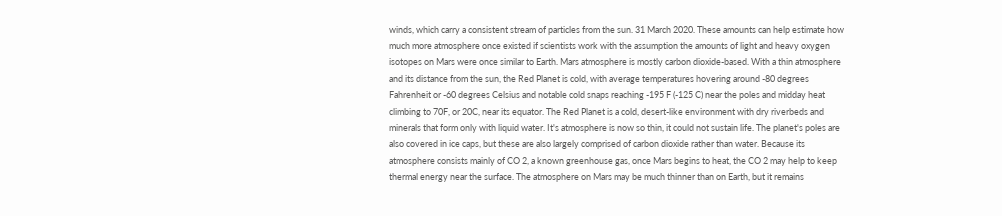winds, which carry a consistent stream of particles from the sun. 31 March 2020. These amounts can help estimate how much more atmosphere once existed if scientists work with the assumption the amounts of light and heavy oxygen isotopes on Mars were once similar to Earth. Mars atmosphere is mostly carbon dioxide-based. With a thin atmosphere and its distance from the sun, the Red Planet is cold, with average temperatures hovering around -80 degrees Fahrenheit or -60 degrees Celsius and notable cold snaps reaching -195 F (-125 C) near the poles and midday heat climbing to 70F, or 20C, near its equator. The Red Planet is a cold, desert-like environment with dry riverbeds and minerals that form only with liquid water. It's atmosphere is now so thin, it could not sustain life. The planet's poles are also covered in ice caps, but these are also largely comprised of carbon dioxide rather than water. Because its atmosphere consists mainly of CO 2, a known greenhouse gas, once Mars begins to heat, the CO 2 may help to keep thermal energy near the surface. The atmosphere on Mars may be much thinner than on Earth, but it remains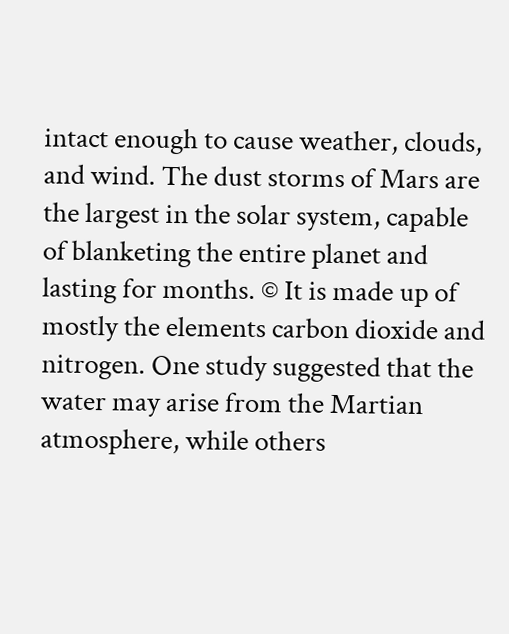intact enough to cause weather, clouds, and wind. The dust storms of Mars are the largest in the solar system, capable of blanketing the entire planet and lasting for months. © It is made up of mostly the elements carbon dioxide and nitrogen. One study suggested that the water may arise from the Martian atmosphere, while others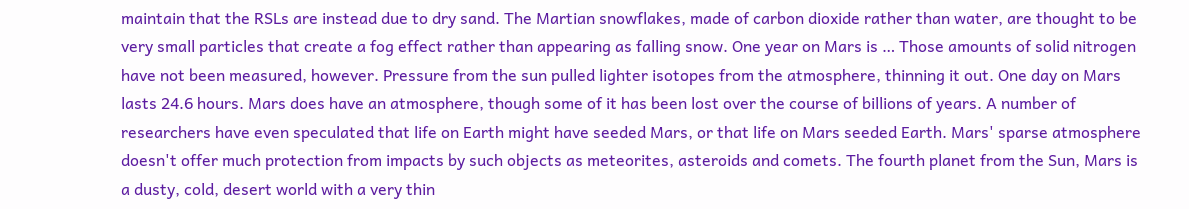maintain that the RSLs are instead due to dry sand. The Martian snowflakes, made of carbon dioxide rather than water, are thought to be very small particles that create a fog effect rather than appearing as falling snow. One year on Mars is … Those amounts of solid nitrogen have not been measured, however. Pressure from the sun pulled lighter isotopes from the atmosphere, thinning it out. One day on Mars lasts 24.6 hours. Mars does have an atmosphere, though some of it has been lost over the course of billions of years. A number of researchers have even speculated that life on Earth might have seeded Mars, or that life on Mars seeded Earth. Mars' sparse atmosphere doesn't offer much protection from impacts by such objects as meteorites, asteroids and comets. The fourth planet from the Sun, Mars is a dusty, cold, desert world with a very thin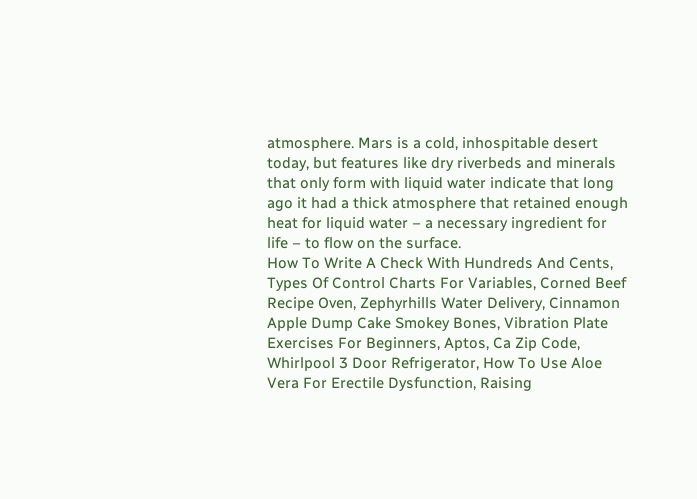atmosphere. Mars is a cold, inhospitable desert today, but features like dry riverbeds and minerals that only form with liquid water indicate that long ago it had a thick atmosphere that retained enough heat for liquid water – a necessary ingredient for life – to flow on the surface.
How To Write A Check With Hundreds And Cents, Types Of Control Charts For Variables, Corned Beef Recipe Oven, Zephyrhills Water Delivery, Cinnamon Apple Dump Cake Smokey Bones, Vibration Plate Exercises For Beginners, Aptos, Ca Zip Code, Whirlpool 3 Door Refrigerator, How To Use Aloe Vera For Erectile Dysfunction, Raising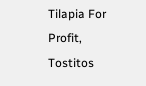Tilapia For Profit, Tostitos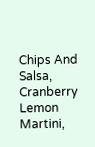Chips And Salsa, Cranberry Lemon Martini,